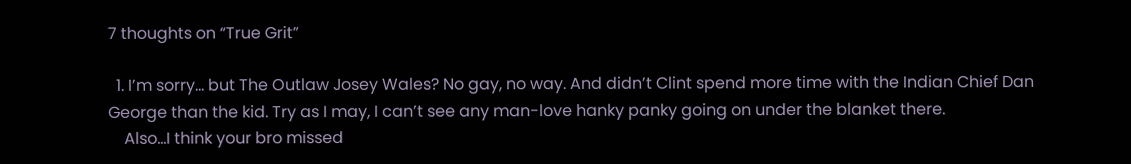7 thoughts on “True Grit”

  1. I’m sorry… but The Outlaw Josey Wales? No gay, no way. And didn’t Clint spend more time with the Indian Chief Dan George than the kid. Try as I may, I can’t see any man-love hanky panky going on under the blanket there.
    Also…I think your bro missed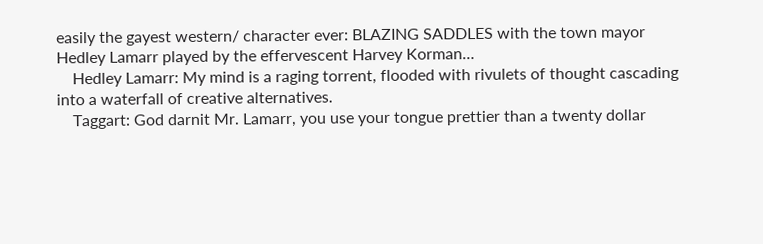easily the gayest western/ character ever: BLAZING SADDLES with the town mayor Hedley Lamarr played by the effervescent Harvey Korman…
    Hedley Lamarr: My mind is a raging torrent, flooded with rivulets of thought cascading into a waterfall of creative alternatives.
    Taggart: God darnit Mr. Lamarr, you use your tongue prettier than a twenty dollar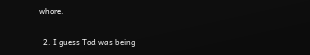whore.

  2. I guess Tod was being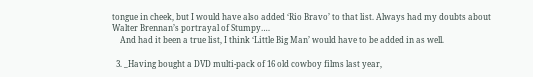tongue in cheek, but I would have also added ‘Rio Bravo’ to that list. Always had my doubts about Walter Brennan’s portrayal of Stumpy….
    And had it been a true list, I think ‘Little Big Man’ would have to be added in as well.

  3. _Having bought a DVD multi-pack of 16 old cowboy films last year,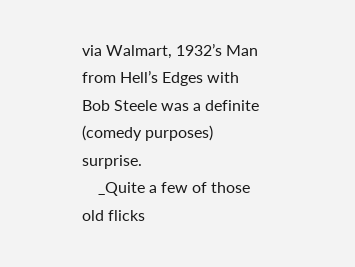via Walmart, 1932’s Man from Hell’s Edges with Bob Steele was a definite (comedy purposes) surprise.
    _Quite a few of those old flicks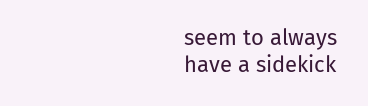seem to always have a sidekick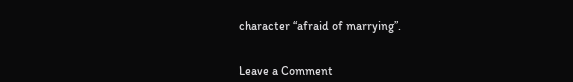character “afraid of marrying”.


Leave a Comment